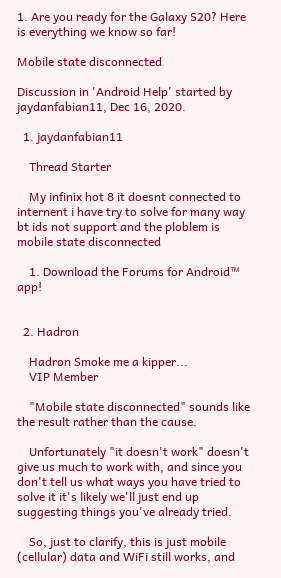1. Are you ready for the Galaxy S20? Here is everything we know so far!

Mobile state disconnected

Discussion in 'Android Help' started by jaydanfabian11, Dec 16, 2020.

  1. jaydanfabian11

    Thread Starter

    My infinix hot 8 it doesnt connected to internent i have try to solve for many way bt ids not support and the ploblem is mobile state disconnected

    1. Download the Forums for Android™ app!


  2. Hadron

    Hadron Smoke me a kipper...
    VIP Member

    "Mobile state disconnected" sounds like the result rather than the cause.

    Unfortunately "it doesn't work" doesn't give us much to work with, and since you don't tell us what ways you have tried to solve it it's likely we'll just end up suggesting things you've already tried.

    So, just to clarify, this is just mobile (cellular) data and WiFi still works, and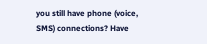you still have phone (voice, SMS) connections? Have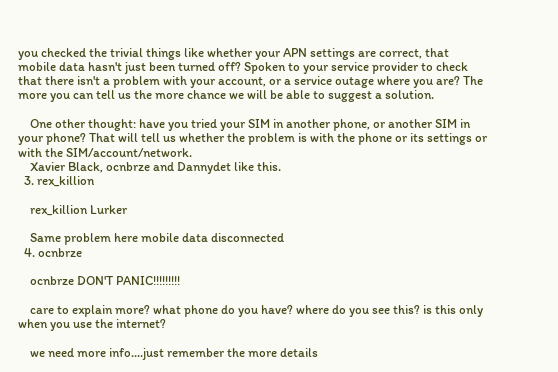you checked the trivial things like whether your APN settings are correct, that mobile data hasn't just been turned off? Spoken to your service provider to check that there isn't a problem with your account, or a service outage where you are? The more you can tell us the more chance we will be able to suggest a solution.

    One other thought: have you tried your SIM in another phone, or another SIM in your phone? That will tell us whether the problem is with the phone or its settings or with the SIM/account/network.
    Xavier Black, ocnbrze and Dannydet like this.
  3. rex_killion

    rex_killion Lurker

    Same problem here mobile data disconnected
  4. ocnbrze

    ocnbrze DON'T PANIC!!!!!!!!!

    care to explain more? what phone do you have? where do you see this? is this only when you use the internet?

    we need more info....just remember the more details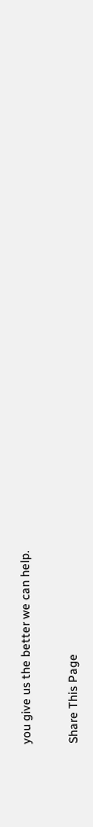you give us the better we can help.

Share This Page